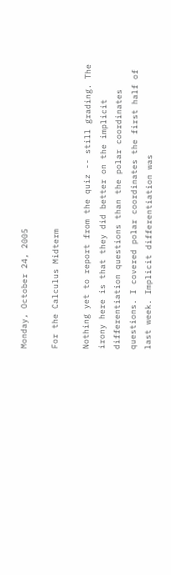Monday, October 24, 2005

For the Calculus Midterm

Nothing yet to report from the quiz -- still grading. The irony here is that they did better on the implicit differentiation questions than the polar coordinates questions. I covered polar coordinates the first half of last week. Implicit differentiation was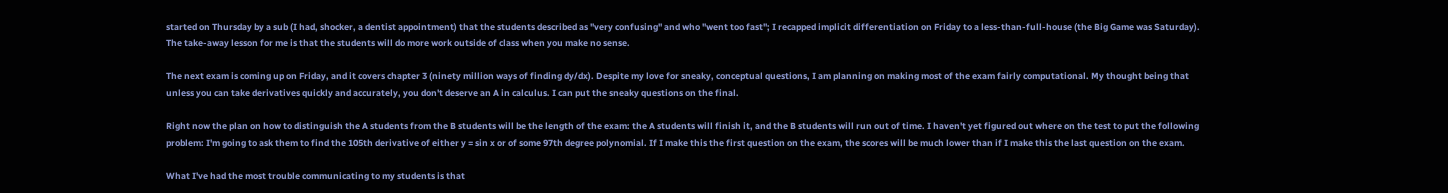started on Thursday by a sub (I had, shocker, a dentist appointment) that the students described as "very confusing" and who "went too fast"; I recapped implicit differentiation on Friday to a less-than-full-house (the Big Game was Saturday). The take-away lesson for me is that the students will do more work outside of class when you make no sense.

The next exam is coming up on Friday, and it covers chapter 3 (ninety million ways of finding dy/dx). Despite my love for sneaky, conceptual questions, I am planning on making most of the exam fairly computational. My thought being that unless you can take derivatives quickly and accurately, you don't deserve an A in calculus. I can put the sneaky questions on the final.

Right now the plan on how to distinguish the A students from the B students will be the length of the exam: the A students will finish it, and the B students will run out of time. I haven't yet figured out where on the test to put the following problem: I'm going to ask them to find the 105th derivative of either y = sin x or of some 97th degree polynomial. If I make this the first question on the exam, the scores will be much lower than if I make this the last question on the exam.

What I've had the most trouble communicating to my students is that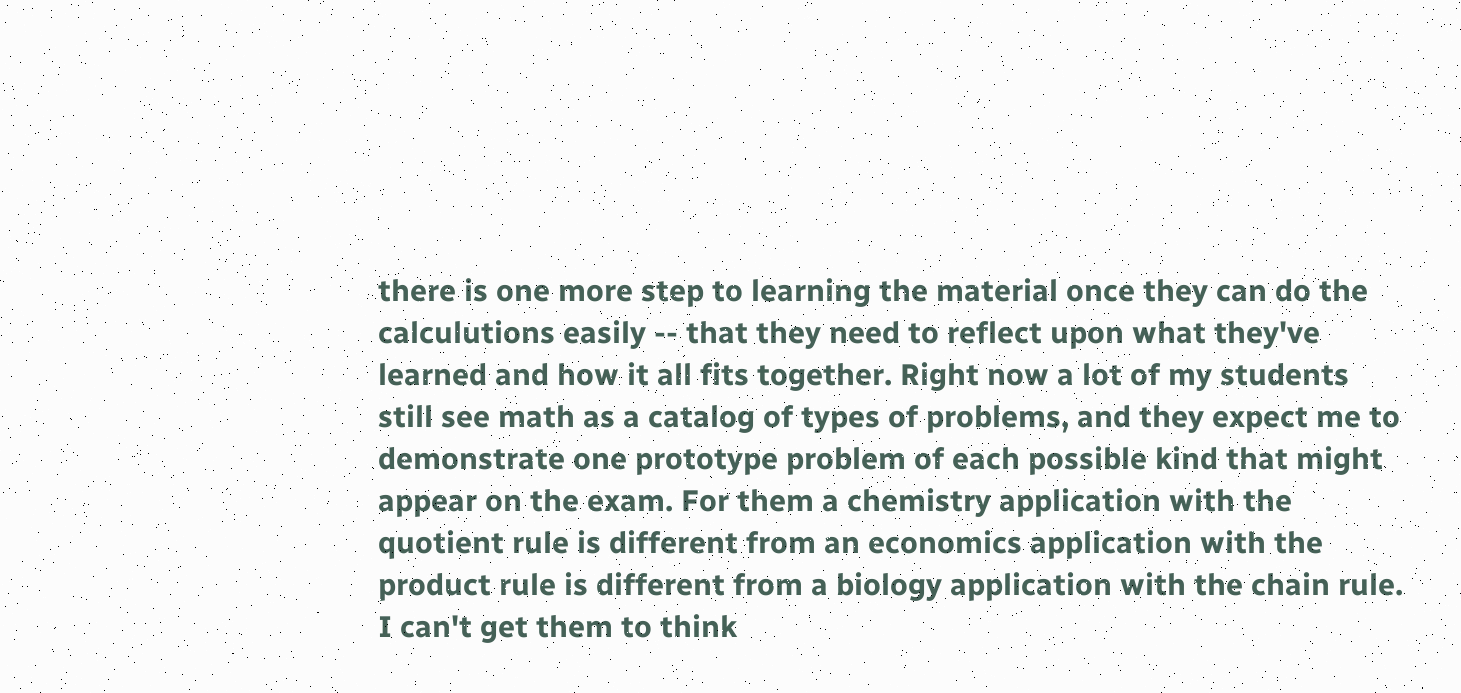there is one more step to learning the material once they can do the calculutions easily -- that they need to reflect upon what they've learned and how it all fits together. Right now a lot of my students still see math as a catalog of types of problems, and they expect me to demonstrate one prototype problem of each possible kind that might appear on the exam. For them a chemistry application with the quotient rule is different from an economics application with the product rule is different from a biology application with the chain rule. I can't get them to think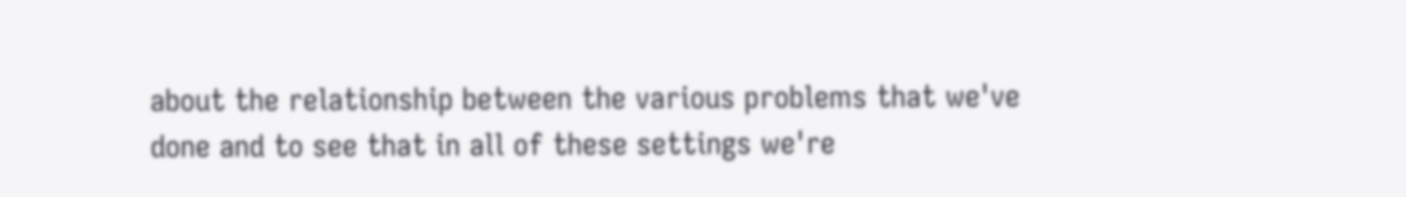about the relationship between the various problems that we've done and to see that in all of these settings we're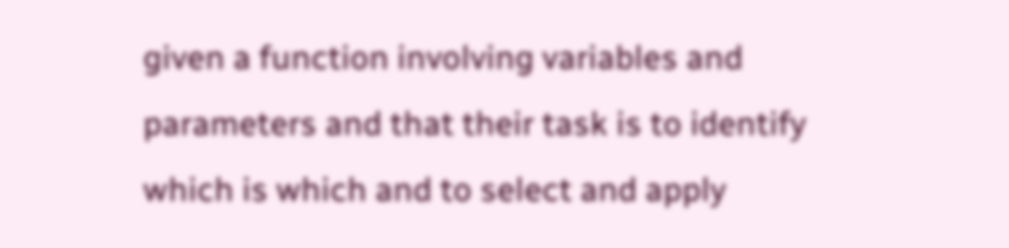given a function involving variables and parameters and that their task is to identify which is which and to select and apply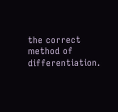the correct method of differentiation.